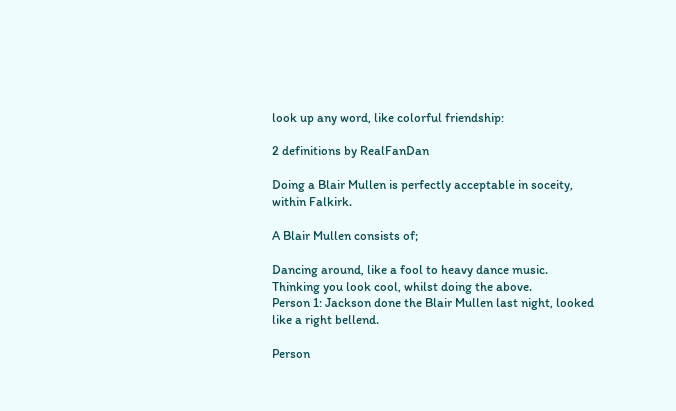look up any word, like colorful friendship:

2 definitions by RealFanDan

Doing a Blair Mullen is perfectly acceptable in soceity, within Falkirk.

A Blair Mullen consists of;

Dancing around, like a fool to heavy dance music.
Thinking you look cool, whilst doing the above.
Person 1: Jackson done the Blair Mullen last night, looked like a right bellend.

Person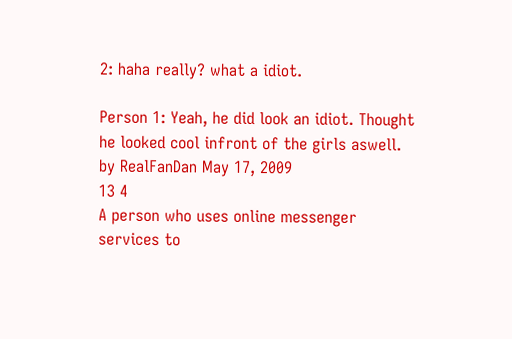2: haha really? what a idiot.

Person 1: Yeah, he did look an idiot. Thought he looked cool infront of the girls aswell.
by RealFanDan May 17, 2009
13 4
A person who uses online messenger services to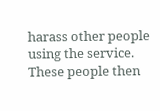harass other people using the service.
These people then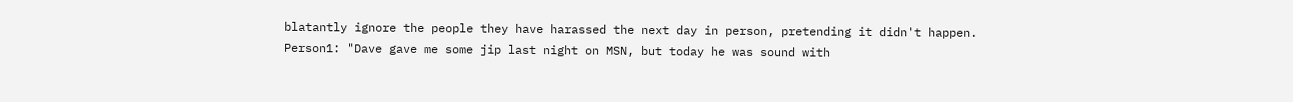blatantly ignore the people they have harassed the next day in person, pretending it didn't happen.
Person1: "Dave gave me some jip last night on MSN, but today he was sound with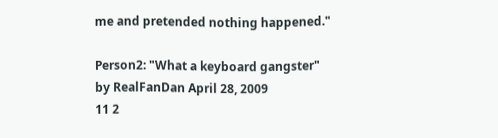me and pretended nothing happened."

Person2: "What a keyboard gangster"
by RealFanDan April 28, 2009
11 2